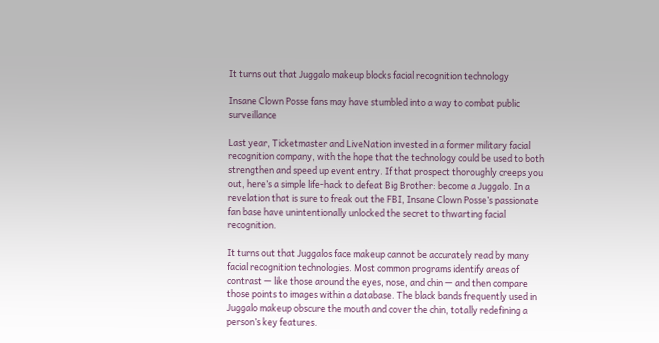It turns out that Juggalo makeup blocks facial recognition technology

Insane Clown Posse fans may have stumbled into a way to combat public surveillance

Last year, Ticketmaster and LiveNation invested in a former military facial recognition company, with the hope that the technology could be used to both strengthen and speed up event entry. If that prospect thoroughly creeps you out, here’s a simple life-hack to defeat Big Brother: become a Juggalo. In a revelation that is sure to freak out the FBI, Insane Clown Posse’s passionate fan base have unintentionally unlocked the secret to thwarting facial recognition.

It turns out that Juggalos face makeup cannot be accurately read by many facial recognition technologies. Most common programs identify areas of contrast — like those around the eyes, nose, and chin — and then compare those points to images within a database. The black bands frequently used in Juggalo makeup obscure the mouth and cover the chin, totally redefining a person’s key features.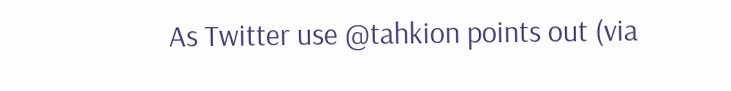As Twitter use @tahkion points out (via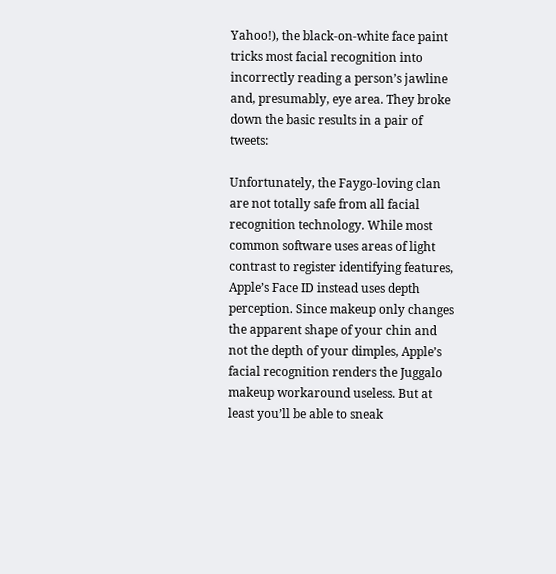Yahoo!), the black-on-white face paint tricks most facial recognition into incorrectly reading a person’s jawline and, presumably, eye area. They broke down the basic results in a pair of tweets:

Unfortunately, the Faygo-loving clan are not totally safe from all facial recognition technology. While most common software uses areas of light contrast to register identifying features, Apple’s Face ID instead uses depth perception. Since makeup only changes the apparent shape of your chin and not the depth of your dimples, Apple’s facial recognition renders the Juggalo makeup workaround useless. But at least you’ll be able to sneak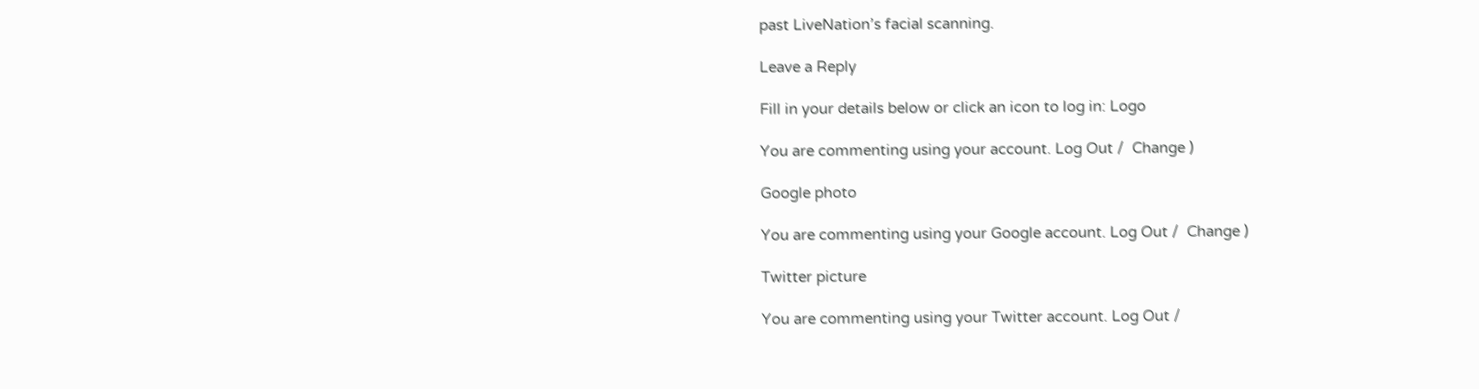past LiveNation’s facial scanning.

Leave a Reply

Fill in your details below or click an icon to log in: Logo

You are commenting using your account. Log Out /  Change )

Google photo

You are commenting using your Google account. Log Out /  Change )

Twitter picture

You are commenting using your Twitter account. Log Out /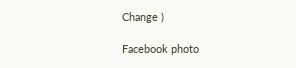Change )

Facebook photo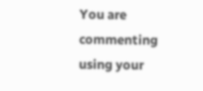You are commenting using your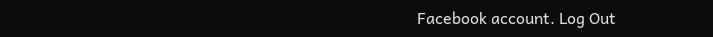Facebook account. Log Out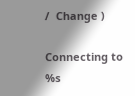/  Change )

Connecting to %s